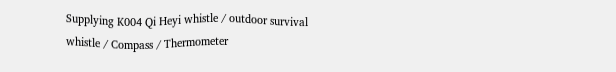Supplying K004 Qi Heyi whistle / outdoor survival whistle / Compass / Thermometer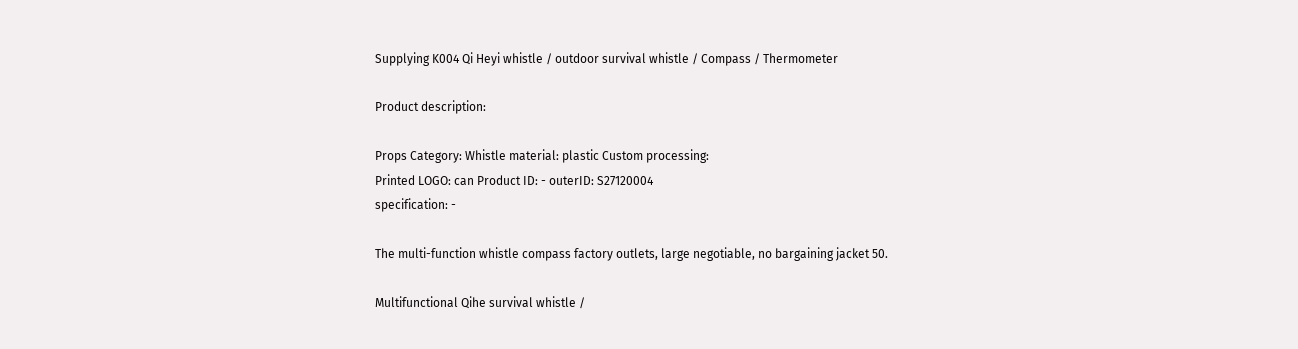Supplying K004 Qi Heyi whistle / outdoor survival whistle / Compass / Thermometer

Product description:

Props Category: Whistle material: plastic Custom processing:
Printed LOGO: can Product ID: - outerID: S27120004
specification: -

The multi-function whistle compass factory outlets, large negotiable, no bargaining jacket 50.

Multifunctional Qihe survival whistle /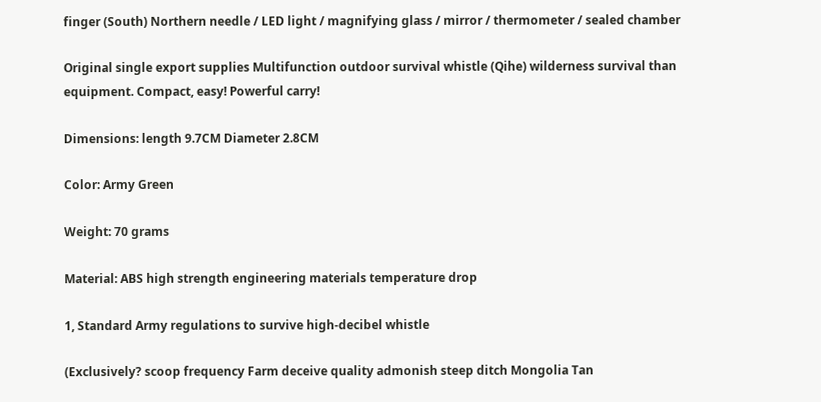finger (South) Northern needle / LED light / magnifying glass / mirror / thermometer / sealed chamber

Original single export supplies Multifunction outdoor survival whistle (Qihe) wilderness survival than equipment. Compact, easy! Powerful carry!

Dimensions: length 9.7CM Diameter 2.8CM

Color: Army Green

Weight: 70 grams

Material: ABS high strength engineering materials temperature drop

1, Standard Army regulations to survive high-decibel whistle

(Exclusively? scoop frequency Farm deceive quality admonish steep ditch Mongolia Tan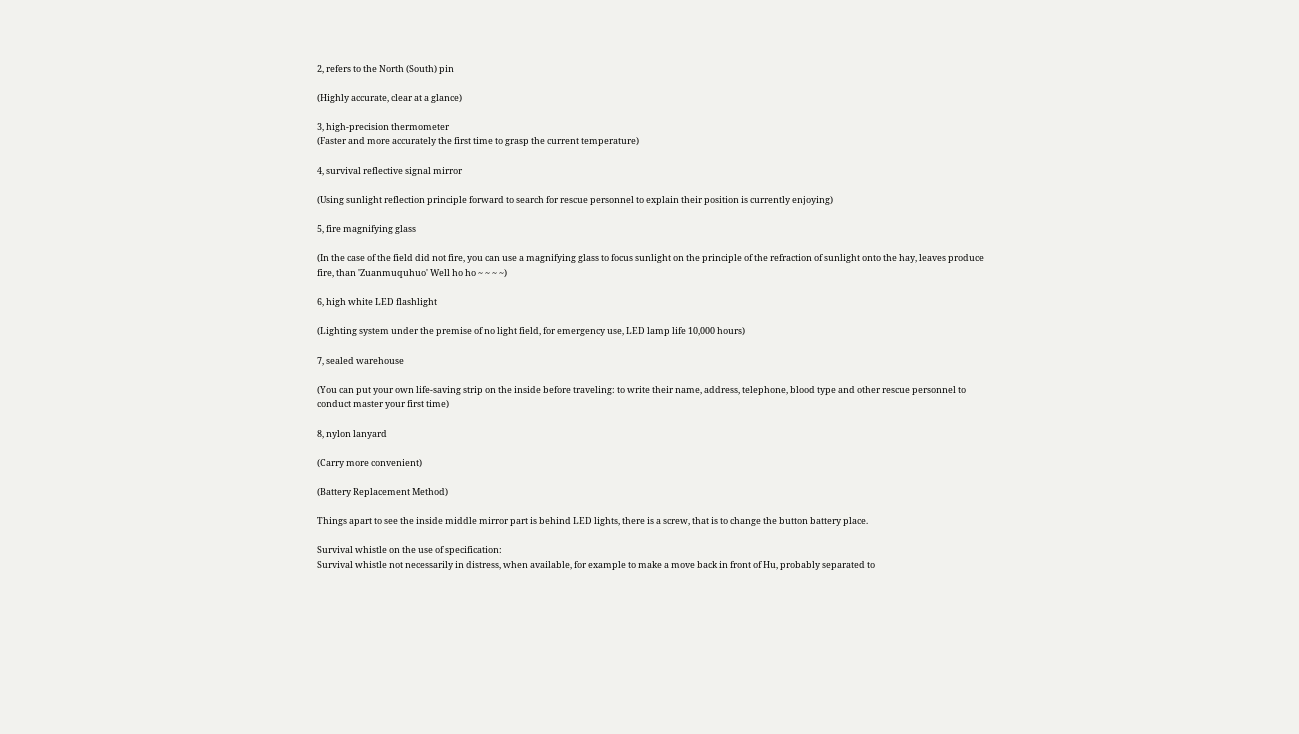2, refers to the North (South) pin

(Highly accurate, clear at a glance)

3, high-precision thermometer
(Faster and more accurately the first time to grasp the current temperature)

4, survival reflective signal mirror

(Using sunlight reflection principle forward to search for rescue personnel to explain their position is currently enjoying)

5, fire magnifying glass

(In the case of the field did not fire, you can use a magnifying glass to focus sunlight on the principle of the refraction of sunlight onto the hay, leaves produce fire, than 'Zuanmuquhuo' Well ho ho ~ ~ ~ ~)

6, high white LED flashlight

(Lighting system under the premise of no light field, for emergency use, LED lamp life 10,000 hours)

7, sealed warehouse

(You can put your own life-saving strip on the inside before traveling: to write their name, address, telephone, blood type and other rescue personnel to conduct master your first time)

8, nylon lanyard

(Carry more convenient)

(Battery Replacement Method)

Things apart to see the inside middle mirror part is behind LED lights, there is a screw, that is to change the button battery place.

Survival whistle on the use of specification:
Survival whistle not necessarily in distress, when available, for example to make a move back in front of Hu, probably separated to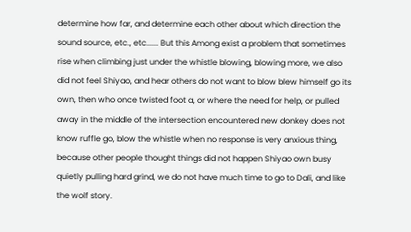determine how far, and determine each other about which direction the sound source, etc., etc...... But this Among exist a problem that sometimes rise when climbing just under the whistle blowing, blowing more, we also did not feel Shiyao, and hear others do not want to blow blew himself go its own, then who once twisted foot a, or where the need for help, or pulled away in the middle of the intersection encountered new donkey does not know ruffle go, blow the whistle when no response is very anxious thing, because other people thought things did not happen Shiyao own busy quietly pulling hard grind, we do not have much time to go to Dali, and like the wolf story.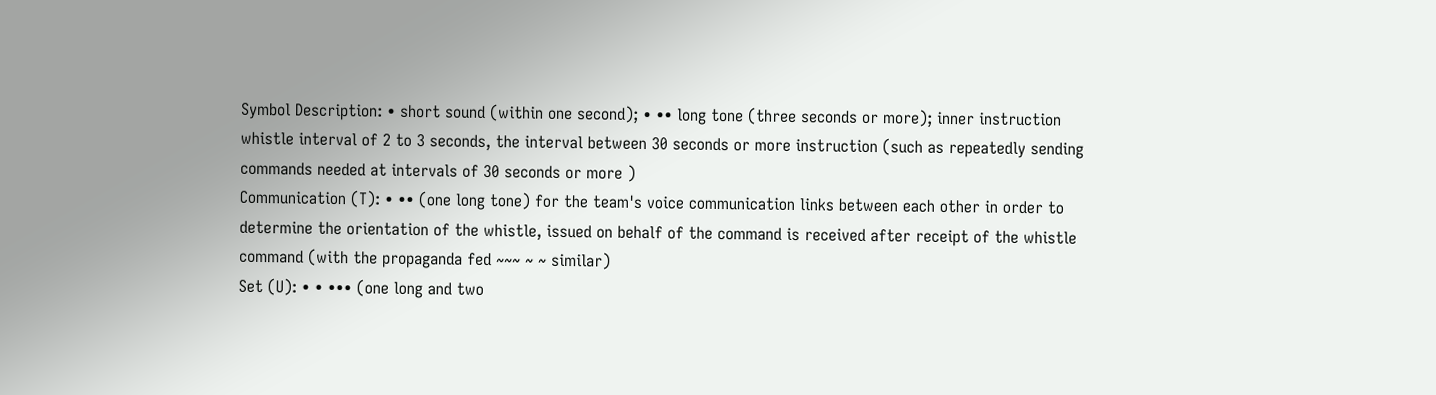Symbol Description: • short sound (within one second); • •• long tone (three seconds or more); inner instruction whistle interval of 2 to 3 seconds, the interval between 30 seconds or more instruction (such as repeatedly sending commands needed at intervals of 30 seconds or more )
Communication (T): • •• (one long tone) for the team's voice communication links between each other in order to determine the orientation of the whistle, issued on behalf of the command is received after receipt of the whistle command (with the propaganda fed ~~~ ~ ~ similar)
Set (U): • • ••• (one long and two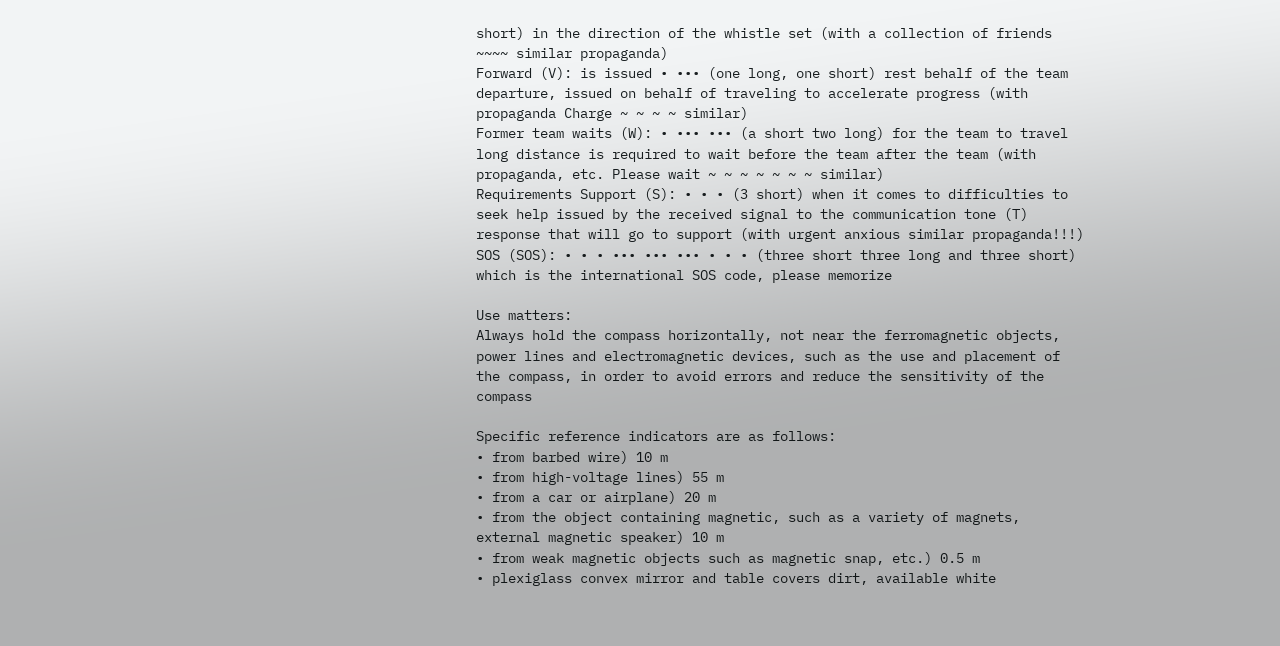short) in the direction of the whistle set (with a collection of friends ~~~~ similar propaganda)
Forward (V): is issued • ••• (one long, one short) rest behalf of the team departure, issued on behalf of traveling to accelerate progress (with propaganda Charge ~ ~ ~ ~ similar)
Former team waits (W): • ••• ••• (a short two long) for the team to travel long distance is required to wait before the team after the team (with propaganda, etc. Please wait ~ ~ ~ ~ ~ ~ ~ similar)
Requirements Support (S): • • • (3 short) when it comes to difficulties to seek help issued by the received signal to the communication tone (T) response that will go to support (with urgent anxious similar propaganda!!!)
SOS (SOS): • • • ••• ••• ••• • • • (three short three long and three short) which is the international SOS code, please memorize

Use matters:
Always hold the compass horizontally, not near the ferromagnetic objects, power lines and electromagnetic devices, such as the use and placement of the compass, in order to avoid errors and reduce the sensitivity of the compass

Specific reference indicators are as follows:
• from barbed wire) 10 m
• from high-voltage lines) 55 m
• from a car or airplane) 20 m
• from the object containing magnetic, such as a variety of magnets, external magnetic speaker) 10 m
• from weak magnetic objects such as magnetic snap, etc.) 0.5 m
• plexiglass convex mirror and table covers dirt, available white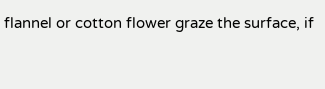flannel or cotton flower graze the surface, if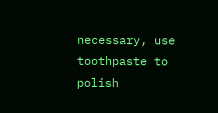necessary, use toothpaste to polish